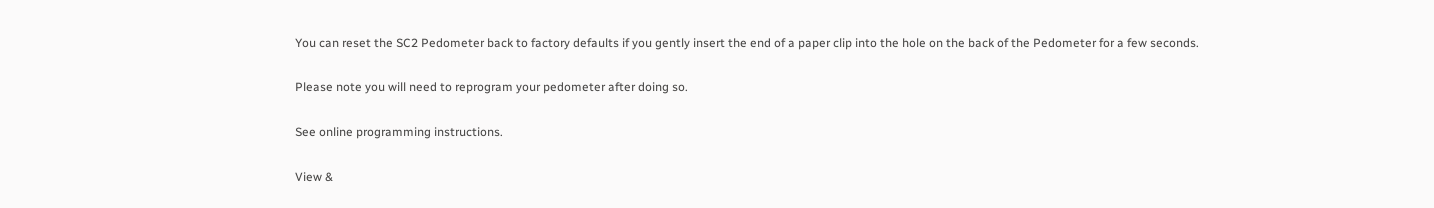You can reset the SC2 Pedometer back to factory defaults if you gently insert the end of a paper clip into the hole on the back of the Pedometer for a few seconds.

Please note you will need to reprogram your pedometer after doing so.

See online programming instructions.

View &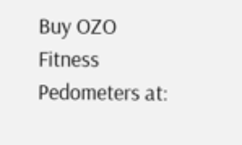Buy OZO Fitness Pedometers at: